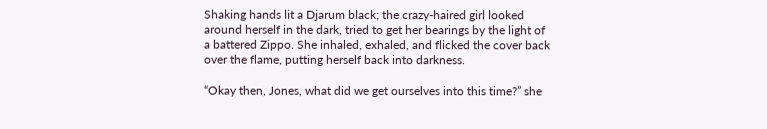Shaking hands lit a Djarum black; the crazy-haired girl looked around herself in the dark, tried to get her bearings by the light of a battered Zippo. She inhaled, exhaled, and flicked the cover back over the flame, putting herself back into darkness.

“Okay then, Jones, what did we get ourselves into this time?” she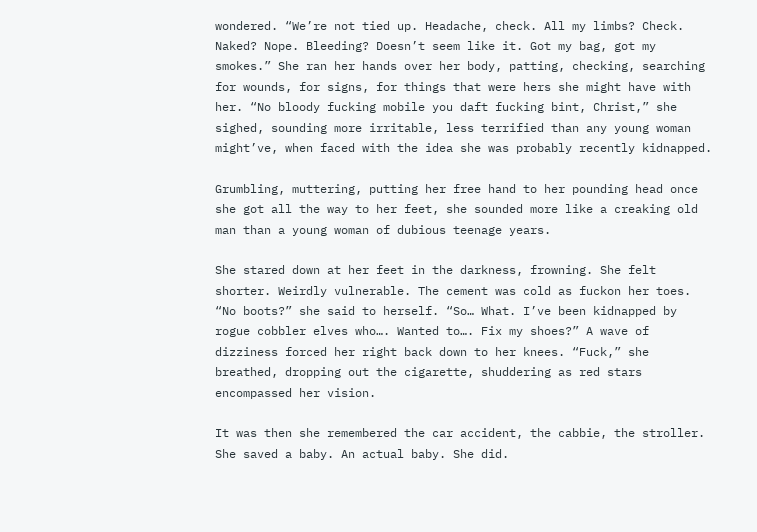wondered. “We’re not tied up. Headache, check. All my limbs? Check. Naked? Nope. Bleeding? Doesn’t seem like it. Got my bag, got my smokes.” She ran her hands over her body, patting, checking, searching for wounds, for signs, for things that were hers she might have with her. “No bloody fucking mobile you daft fucking bint, Christ,” she sighed, sounding more irritable, less terrified than any young woman might’ve, when faced with the idea she was probably recently kidnapped.

Grumbling, muttering, putting her free hand to her pounding head once she got all the way to her feet, she sounded more like a creaking old man than a young woman of dubious teenage years.

She stared down at her feet in the darkness, frowning. She felt shorter. Weirdly vulnerable. The cement was cold as fuckon her toes. “No boots?” she said to herself. “So… What. I’ve been kidnapped by rogue cobbler elves who…. Wanted to…. Fix my shoes?” A wave of dizziness forced her right back down to her knees. “Fuck,” she breathed, dropping out the cigarette, shuddering as red stars encompassed her vision.

It was then she remembered the car accident, the cabbie, the stroller. She saved a baby. An actual baby. She did.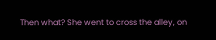Then what? She went to cross the alley, on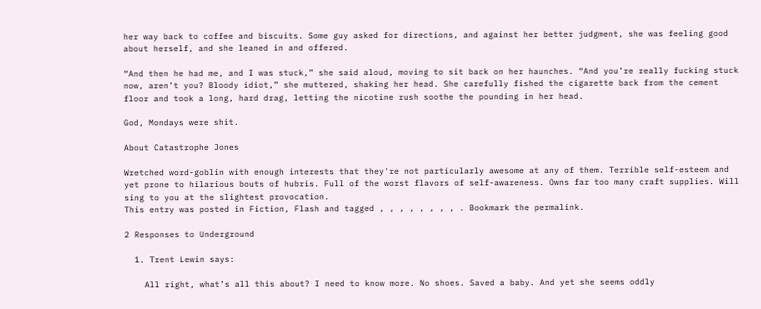her way back to coffee and biscuits. Some guy asked for directions, and against her better judgment, she was feeling good about herself, and she leaned in and offered.

“And then he had me, and I was stuck,” she said aloud, moving to sit back on her haunches. “And you’re really fucking stuck now, aren’t you? Bloody idiot,” she muttered, shaking her head. She carefully fished the cigarette back from the cement floor and took a long, hard drag, letting the nicotine rush soothe the pounding in her head.

God, Mondays were shit.

About Catastrophe Jones

Wretched word-goblin with enough interests that they're not particularly awesome at any of them. Terrible self-esteem and yet prone to hilarious bouts of hubris. Full of the worst flavors of self-awareness. Owns far too many craft supplies. Will sing to you at the slightest provocation.
This entry was posted in Fiction, Flash and tagged , , , , , , , , . Bookmark the permalink.

2 Responses to Underground

  1. Trent Lewin says:

    All right, what’s all this about? I need to know more. No shoes. Saved a baby. And yet she seems oddly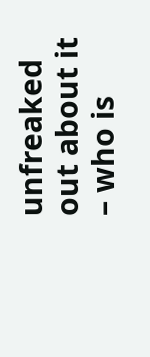unfreaked out about it – who is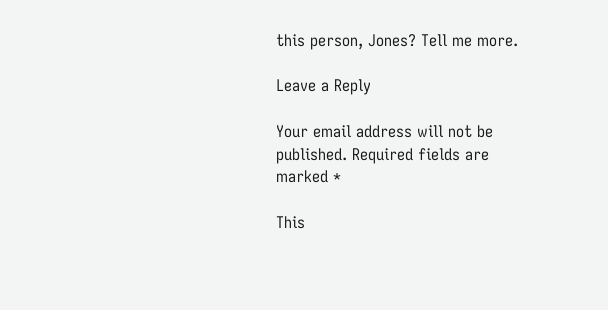this person, Jones? Tell me more.

Leave a Reply

Your email address will not be published. Required fields are marked *

This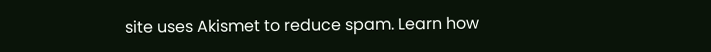site uses Akismet to reduce spam. Learn how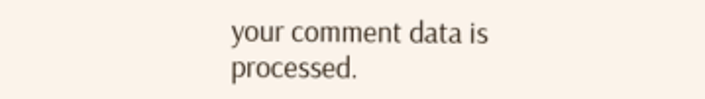your comment data is processed.